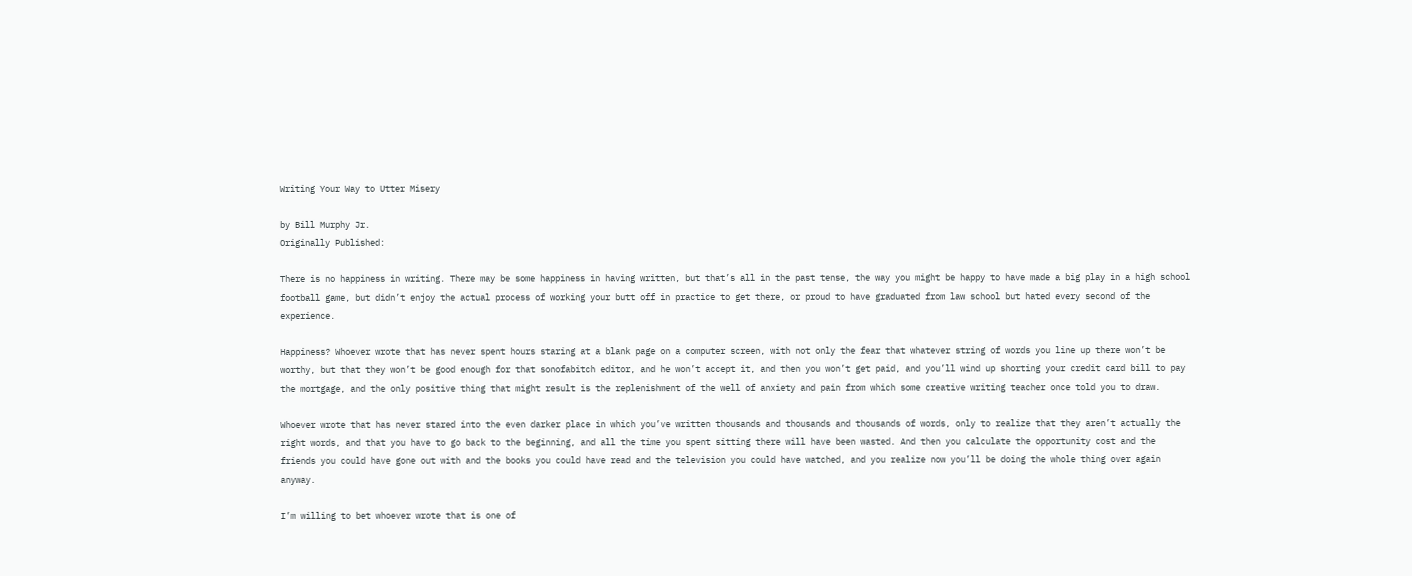Writing Your Way to Utter Misery

by Bill Murphy Jr.
Originally Published:

There is no happiness in writing. There may be some happiness in having written, but that’s all in the past tense, the way you might be happy to have made a big play in a high school football game, but didn’t enjoy the actual process of working your butt off in practice to get there, or proud to have graduated from law school but hated every second of the experience.

Happiness? Whoever wrote that has never spent hours staring at a blank page on a computer screen, with not only the fear that whatever string of words you line up there won’t be worthy, but that they won’t be good enough for that sonofabitch editor, and he won’t accept it, and then you won’t get paid, and you’ll wind up shorting your credit card bill to pay the mortgage, and the only positive thing that might result is the replenishment of the well of anxiety and pain from which some creative writing teacher once told you to draw.

Whoever wrote that has never stared into the even darker place in which you’ve written thousands and thousands and thousands of words, only to realize that they aren’t actually the right words, and that you have to go back to the beginning, and all the time you spent sitting there will have been wasted. And then you calculate the opportunity cost and the friends you could have gone out with and the books you could have read and the television you could have watched, and you realize now you’ll be doing the whole thing over again anyway.

I’m willing to bet whoever wrote that is one of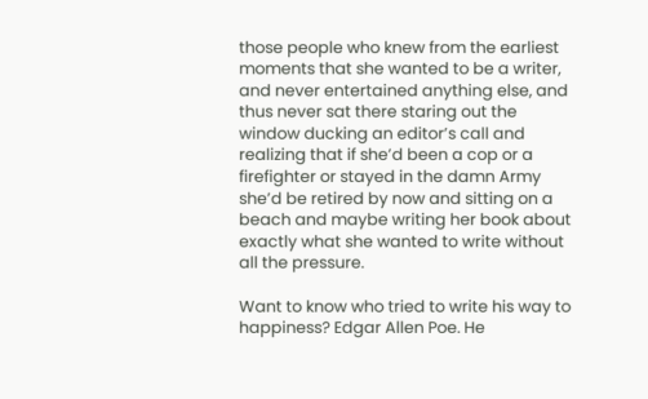those people who knew from the earliest moments that she wanted to be a writer, and never entertained anything else, and thus never sat there staring out the window ducking an editor’s call and realizing that if she’d been a cop or a firefighter or stayed in the damn Army she’d be retired by now and sitting on a beach and maybe writing her book about exactly what she wanted to write without all the pressure.

Want to know who tried to write his way to happiness? Edgar Allen Poe. He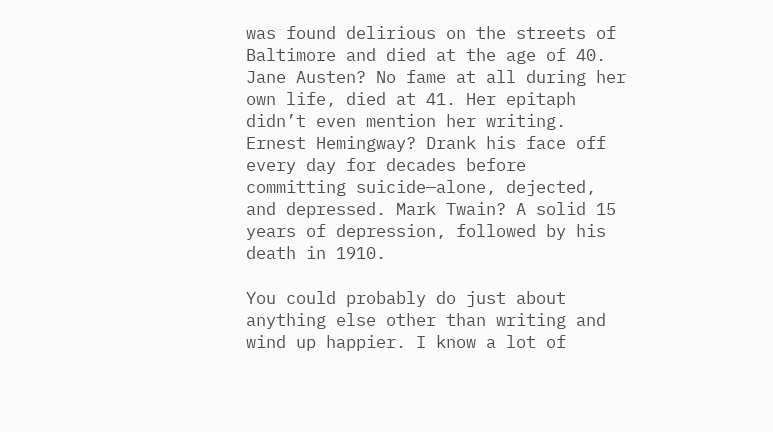was found delirious on the streets of Baltimore and died at the age of 40. Jane Austen? No fame at all during her own life, died at 41. Her epitaph didn’t even mention her writing. Ernest Hemingway? Drank his face off every day for decades before committing suicide—alone, dejected, and depressed. Mark Twain? A solid 15 years of depression, followed by his death in 1910.

You could probably do just about anything else other than writing and wind up happier. I know a lot of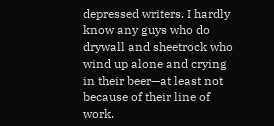depressed writers. I hardly know any guys who do drywall and sheetrock who wind up alone and crying in their beer—at least not because of their line of work.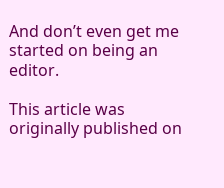And don’t even get me started on being an editor.

This article was originally published on